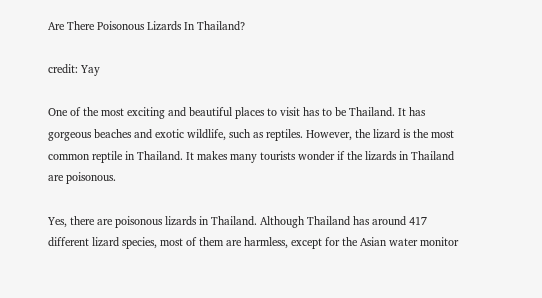Are There Poisonous Lizards In Thailand?

credit: Yay

One of the most exciting and beautiful places to visit has to be Thailand. It has gorgeous beaches and exotic wildlife, such as reptiles. However, the lizard is the most common reptile in Thailand. It makes many tourists wonder if the lizards in Thailand are poisonous.

Yes, there are poisonous lizards in Thailand. Although Thailand has around 417 different lizard species, most of them are harmless, except for the Asian water monitor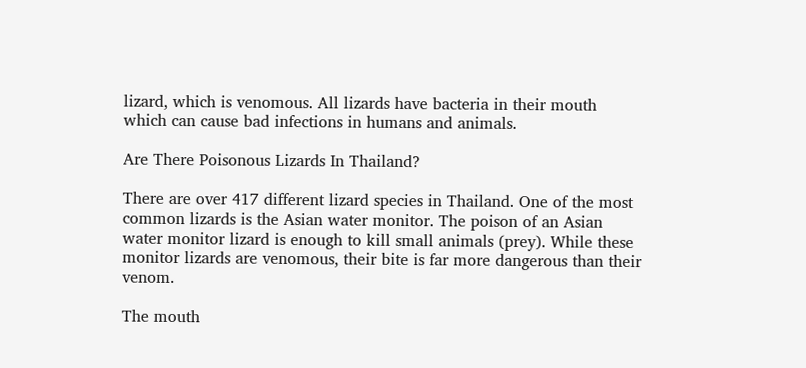lizard, which is venomous. All lizards have bacteria in their mouth which can cause bad infections in humans and animals.

Are There Poisonous Lizards In Thailand?

There are over 417 different lizard species in Thailand. One of the most common lizards is the Asian water monitor. The poison of an Asian water monitor lizard is enough to kill small animals (prey). While these monitor lizards are venomous, their bite is far more dangerous than their venom.

The mouth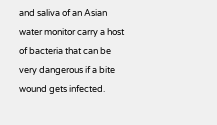and saliva of an Asian water monitor carry a host of bacteria that can be very dangerous if a bite wound gets infected.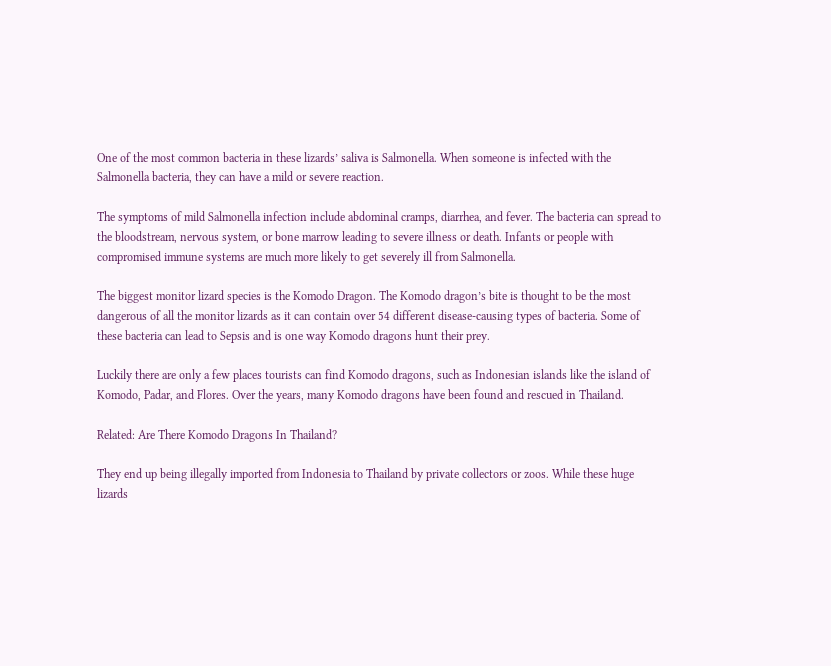One of the most common bacteria in these lizards’ saliva is Salmonella. When someone is infected with the Salmonella bacteria, they can have a mild or severe reaction.

The symptoms of mild Salmonella infection include abdominal cramps, diarrhea, and fever. The bacteria can spread to the bloodstream, nervous system, or bone marrow leading to severe illness or death. Infants or people with compromised immune systems are much more likely to get severely ill from Salmonella.

The biggest monitor lizard species is the Komodo Dragon. The Komodo dragon’s bite is thought to be the most dangerous of all the monitor lizards as it can contain over 54 different disease-causing types of bacteria. Some of these bacteria can lead to Sepsis and is one way Komodo dragons hunt their prey.

Luckily there are only a few places tourists can find Komodo dragons, such as Indonesian islands like the island of Komodo, Padar, and Flores. Over the years, many Komodo dragons have been found and rescued in Thailand.

Related: Are There Komodo Dragons In Thailand?

They end up being illegally imported from Indonesia to Thailand by private collectors or zoos. While these huge lizards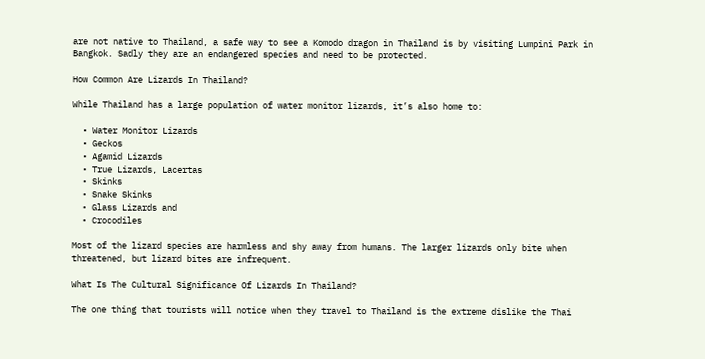are not native to Thailand, a safe way to see a Komodo dragon in Thailand is by visiting Lumpini Park in Bangkok. Sadly they are an endangered species and need to be protected.

How Common Are Lizards In Thailand?

While Thailand has a large population of water monitor lizards, it’s also home to:

  • Water Monitor Lizards
  • Geckos
  • Agamid Lizards
  • True Lizards, Lacertas
  • Skinks
  • Snake Skinks
  • Glass Lizards and
  • Crocodiles

Most of the lizard species are harmless and shy away from humans. The larger lizards only bite when threatened, but lizard bites are infrequent.

What Is The Cultural Significance Of Lizards In Thailand?

The one thing that tourists will notice when they travel to Thailand is the extreme dislike the Thai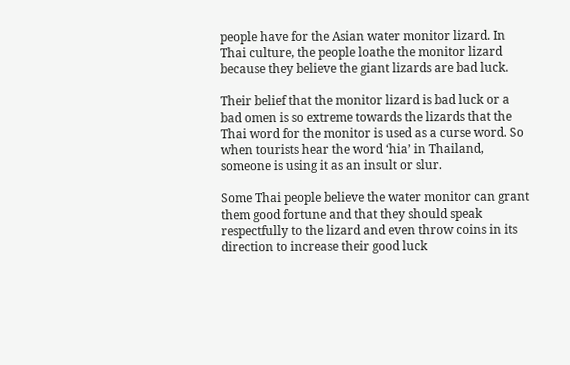people have for the Asian water monitor lizard. In Thai culture, the people loathe the monitor lizard because they believe the giant lizards are bad luck.

Their belief that the monitor lizard is bad luck or a bad omen is so extreme towards the lizards that the Thai word for the monitor is used as a curse word. So when tourists hear the word ‘hia’ in Thailand, someone is using it as an insult or slur.

Some Thai people believe the water monitor can grant them good fortune and that they should speak respectfully to the lizard and even throw coins in its direction to increase their good luck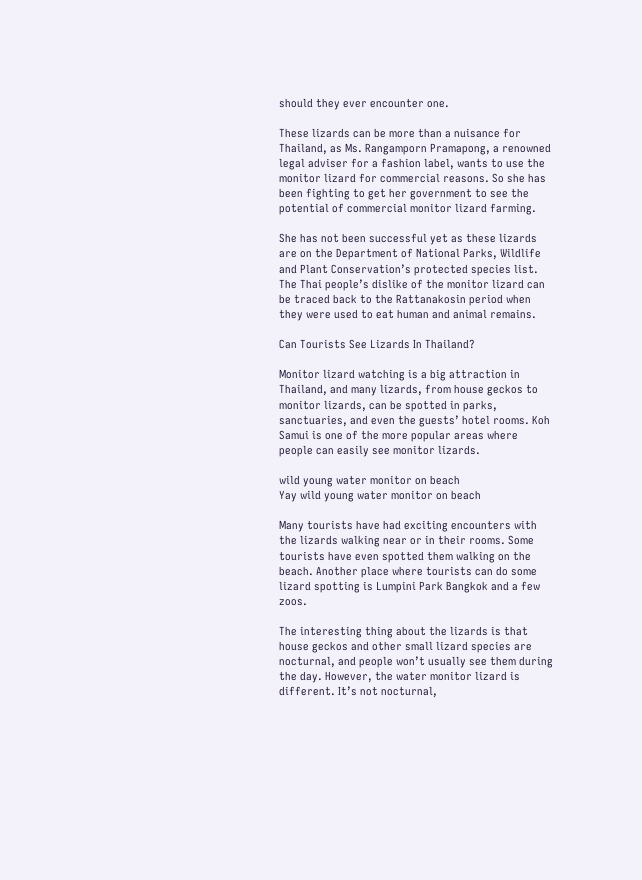should they ever encounter one.

These lizards can be more than a nuisance for Thailand, as Ms. Rangamporn Pramapong, a renowned legal adviser for a fashion label, wants to use the monitor lizard for commercial reasons. So she has been fighting to get her government to see the potential of commercial monitor lizard farming.

She has not been successful yet as these lizards are on the Department of National Parks, Wildlife and Plant Conservation’s protected species list. The Thai people’s dislike of the monitor lizard can be traced back to the Rattanakosin period when they were used to eat human and animal remains.

Can Tourists See Lizards In Thailand?

Monitor lizard watching is a big attraction in Thailand, and many lizards, from house geckos to monitor lizards, can be spotted in parks, sanctuaries, and even the guests’ hotel rooms. Koh Samui is one of the more popular areas where people can easily see monitor lizards.

wild young water monitor on beach
Yay wild young water monitor on beach

Many tourists have had exciting encounters with the lizards walking near or in their rooms. Some tourists have even spotted them walking on the beach. Another place where tourists can do some lizard spotting is Lumpini Park Bangkok and a few zoos.

The interesting thing about the lizards is that house geckos and other small lizard species are nocturnal, and people won’t usually see them during the day. However, the water monitor lizard is different. It’s not nocturnal,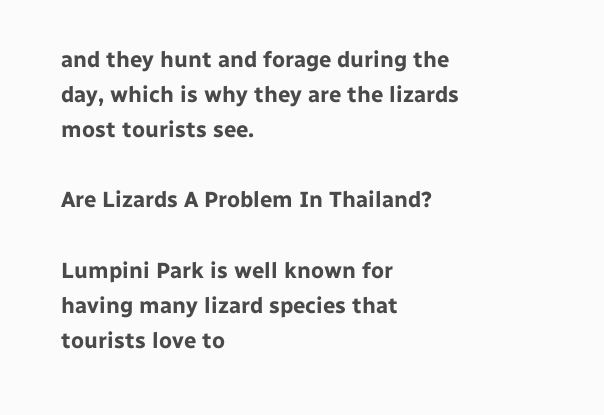and they hunt and forage during the day, which is why they are the lizards most tourists see.

Are Lizards A Problem In Thailand?

Lumpini Park is well known for having many lizard species that tourists love to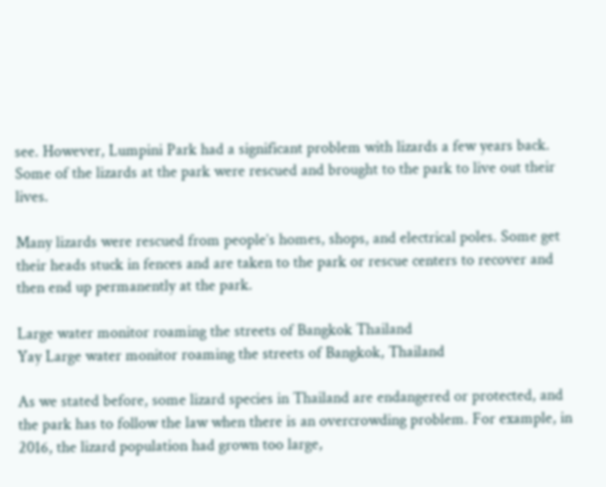see. However, Lumpini Park had a significant problem with lizards a few years back. Some of the lizards at the park were rescued and brought to the park to live out their lives.

Many lizards were rescued from people’s homes, shops, and electrical poles. Some get their heads stuck in fences and are taken to the park or rescue centers to recover and then end up permanently at the park.

Large water monitor roaming the streets of Bangkok Thailand
Yay Large water monitor roaming the streets of Bangkok, Thailand

As we stated before, some lizard species in Thailand are endangered or protected, and the park has to follow the law when there is an overcrowding problem. For example, in 2016, the lizard population had grown too large,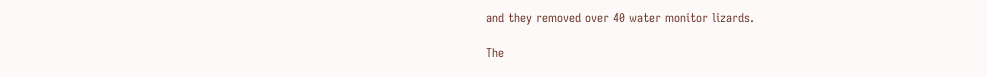and they removed over 40 water monitor lizards.

The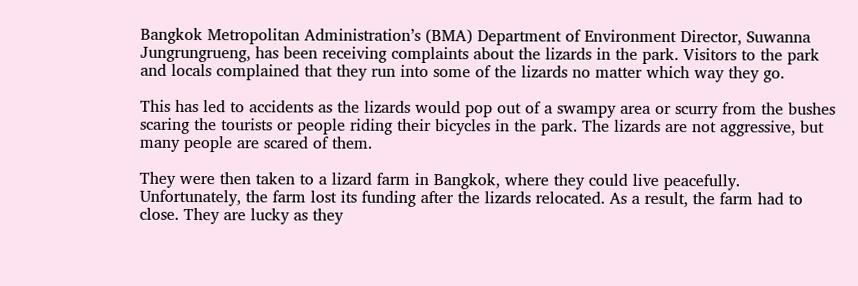Bangkok Metropolitan Administration’s (BMA) Department of Environment Director, Suwanna Jungrungrueng, has been receiving complaints about the lizards in the park. Visitors to the park and locals complained that they run into some of the lizards no matter which way they go.

This has led to accidents as the lizards would pop out of a swampy area or scurry from the bushes scaring the tourists or people riding their bicycles in the park. The lizards are not aggressive, but many people are scared of them.

They were then taken to a lizard farm in Bangkok, where they could live peacefully. Unfortunately, the farm lost its funding after the lizards relocated. As a result, the farm had to close. They are lucky as they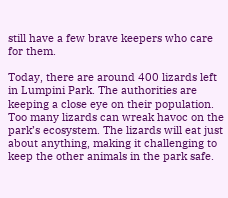still have a few brave keepers who care for them.

Today, there are around 400 lizards left in Lumpini Park. The authorities are keeping a close eye on their population. Too many lizards can wreak havoc on the park’s ecosystem. The lizards will eat just about anything, making it challenging to keep the other animals in the park safe.